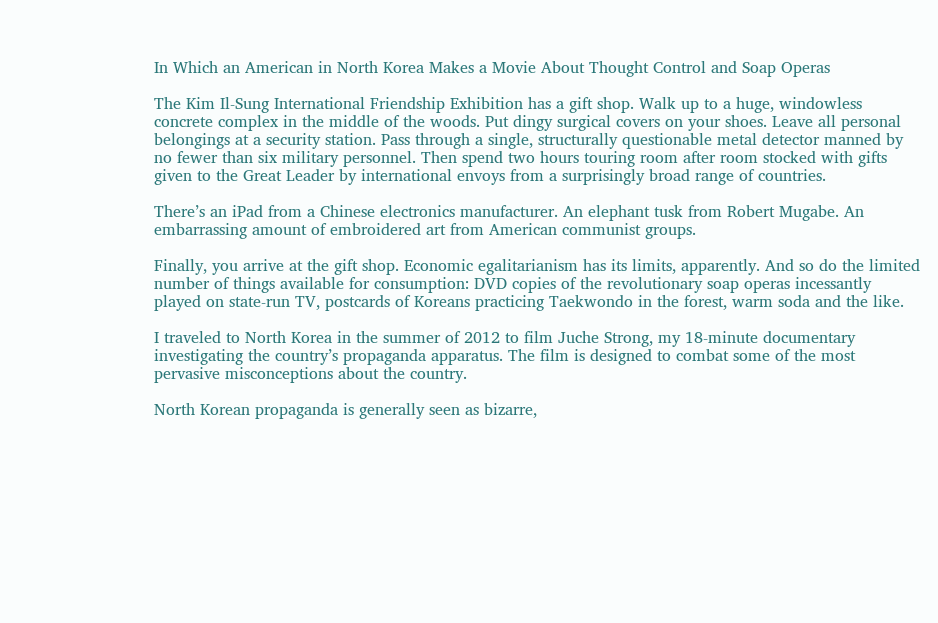In Which an American in North Korea Makes a Movie About Thought Control and Soap Operas

The Kim Il-Sung International Friendship Exhibition has a gift shop. Walk up to a huge, windowless concrete complex in the middle of the woods. Put dingy surgical covers on your shoes. Leave all personal belongings at a security station. Pass through a single, structurally questionable metal detector manned by no fewer than six military personnel. Then spend two hours touring room after room stocked with gifts given to the Great Leader by international envoys from a surprisingly broad range of countries.

There’s an iPad from a Chinese electronics manufacturer. An elephant tusk from Robert Mugabe. An embarrassing amount of embroidered art from American communist groups.

Finally, you arrive at the gift shop. Economic egalitarianism has its limits, apparently. And so do the limited number of things available for consumption: DVD copies of the revolutionary soap operas incessantly played on state-run TV, postcards of Koreans practicing Taekwondo in the forest, warm soda and the like.

I traveled to North Korea in the summer of 2012 to film Juche Strong, my 18-minute documentary investigating the country’s propaganda apparatus. The film is designed to combat some of the most pervasive misconceptions about the country.

North Korean propaganda is generally seen as bizarre,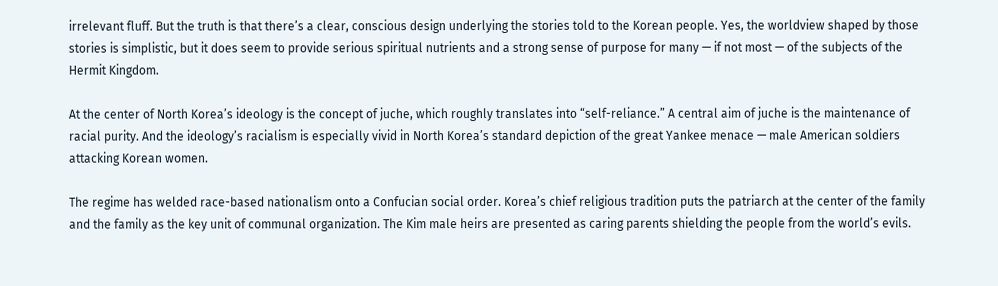irrelevant fluff. But the truth is that there’s a clear, conscious design underlying the stories told to the Korean people. Yes, the worldview shaped by those stories is simplistic, but it does seem to provide serious spiritual nutrients and a strong sense of purpose for many — if not most — of the subjects of the Hermit Kingdom.

At the center of North Korea’s ideology is the concept of juche, which roughly translates into “self-reliance.” A central aim of juche is the maintenance of racial purity. And the ideology’s racialism is especially vivid in North Korea’s standard depiction of the great Yankee menace — male American soldiers attacking Korean women.

The regime has welded race-based nationalism onto a Confucian social order. Korea’s chief religious tradition puts the patriarch at the center of the family and the family as the key unit of communal organization. The Kim male heirs are presented as caring parents shielding the people from the world’s evils.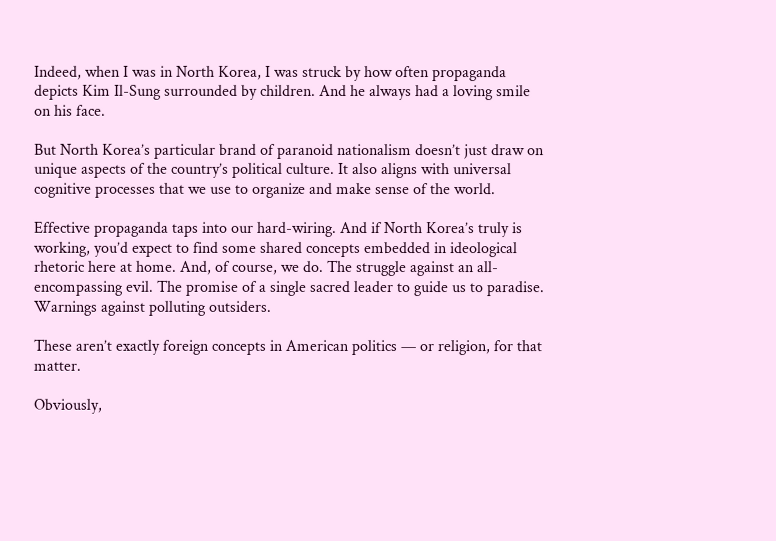Indeed, when I was in North Korea, I was struck by how often propaganda depicts Kim Il-Sung surrounded by children. And he always had a loving smile on his face.

But North Korea’s particular brand of paranoid nationalism doesn’t just draw on unique aspects of the country’s political culture. It also aligns with universal cognitive processes that we use to organize and make sense of the world.

Effective propaganda taps into our hard-wiring. And if North Korea’s truly is working, you’d expect to find some shared concepts embedded in ideological rhetoric here at home. And, of course, we do. The struggle against an all-encompassing evil. The promise of a single sacred leader to guide us to paradise. Warnings against polluting outsiders.

These aren’t exactly foreign concepts in American politics — or religion, for that matter.

Obviously,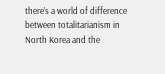there’s a world of difference between totalitarianism in North Korea and the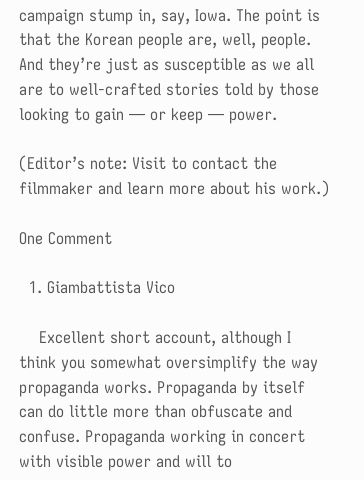campaign stump in, say, Iowa. The point is that the Korean people are, well, people. And they’re just as susceptible as we all are to well-crafted stories told by those looking to gain — or keep — power.

(Editor’s note: Visit to contact the filmmaker and learn more about his work.)

One Comment

  1. Giambattista Vico

    Excellent short account, although I think you somewhat oversimplify the way propaganda works. Propaganda by itself can do little more than obfuscate and confuse. Propaganda working in concert with visible power and will to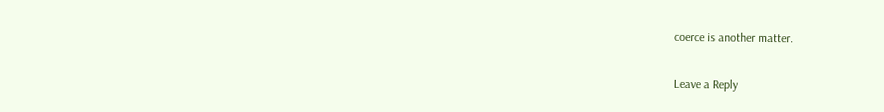coerce is another matter.

Leave a Reply